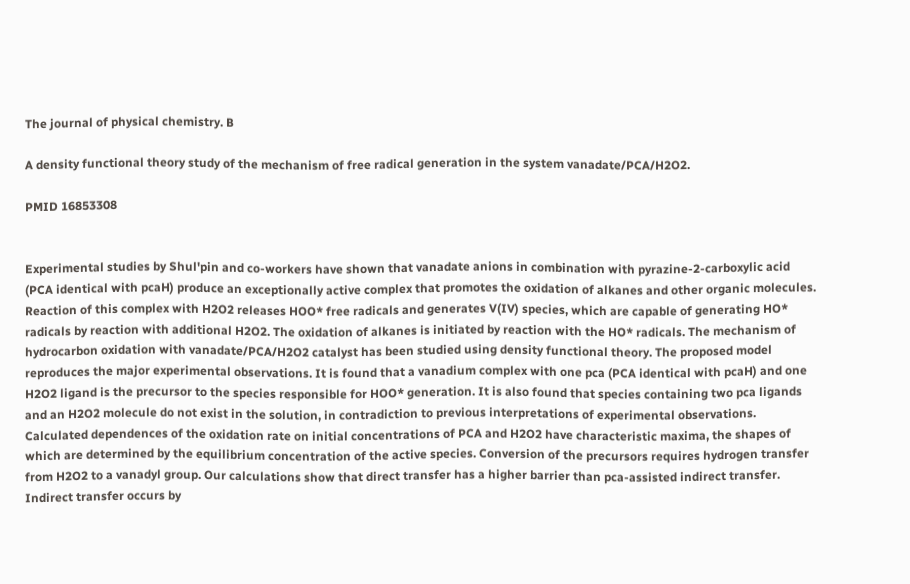The journal of physical chemistry. B

A density functional theory study of the mechanism of free radical generation in the system vanadate/PCA/H2O2.

PMID 16853308


Experimental studies by Shul'pin and co-workers have shown that vanadate anions in combination with pyrazine-2-carboxylic acid (PCA identical with pcaH) produce an exceptionally active complex that promotes the oxidation of alkanes and other organic molecules. Reaction of this complex with H2O2 releases HOO* free radicals and generates V(IV) species, which are capable of generating HO* radicals by reaction with additional H2O2. The oxidation of alkanes is initiated by reaction with the HO* radicals. The mechanism of hydrocarbon oxidation with vanadate/PCA/H2O2 catalyst has been studied using density functional theory. The proposed model reproduces the major experimental observations. It is found that a vanadium complex with one pca (PCA identical with pcaH) and one H2O2 ligand is the precursor to the species responsible for HOO* generation. It is also found that species containing two pca ligands and an H2O2 molecule do not exist in the solution, in contradiction to previous interpretations of experimental observations. Calculated dependences of the oxidation rate on initial concentrations of PCA and H2O2 have characteristic maxima, the shapes of which are determined by the equilibrium concentration of the active species. Conversion of the precursors requires hydrogen transfer from H2O2 to a vanadyl group. Our calculations show that direct transfer has a higher barrier than pca-assisted indirect transfer. Indirect transfer occurs by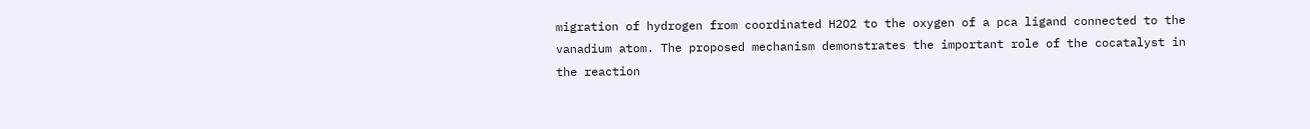migration of hydrogen from coordinated H2O2 to the oxygen of a pca ligand connected to the vanadium atom. The proposed mechanism demonstrates the important role of the cocatalyst in the reaction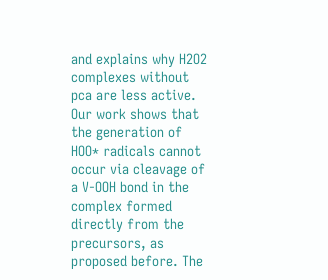and explains why H2O2 complexes without pca are less active. Our work shows that the generation of HOO* radicals cannot occur via cleavage of a V-OOH bond in the complex formed directly from the precursors, as proposed before. The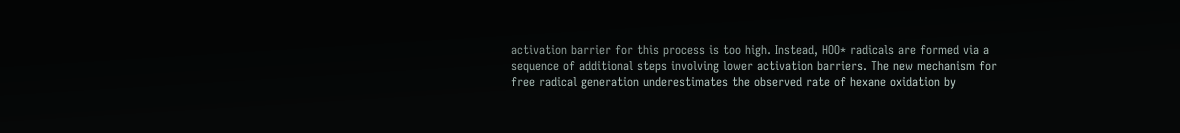activation barrier for this process is too high. Instead, HOO* radicals are formed via a sequence of additional steps involving lower activation barriers. The new mechanism for free radical generation underestimates the observed rate of hexane oxidation by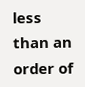less than an order of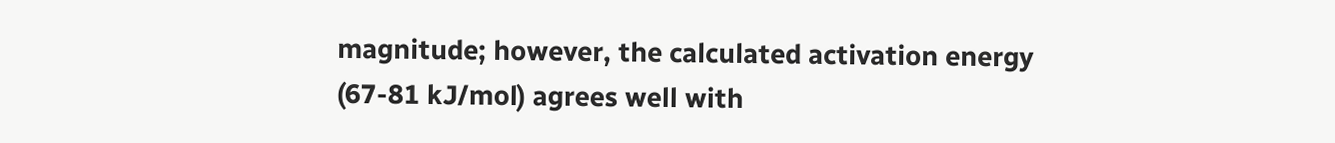magnitude; however, the calculated activation energy (67-81 kJ/mol) agrees well with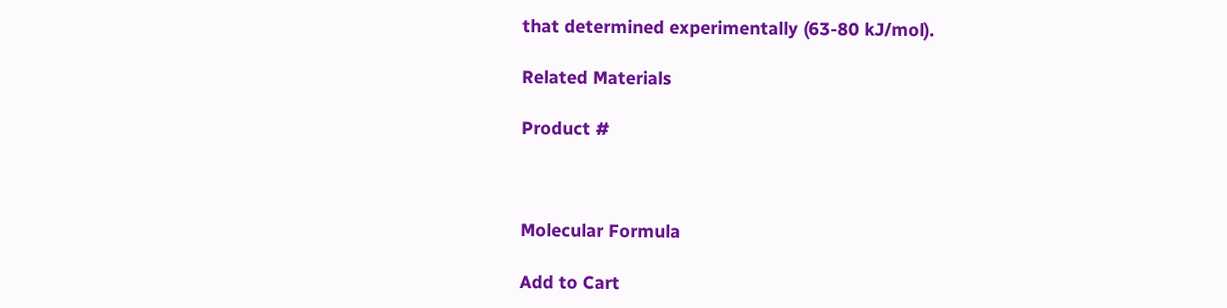that determined experimentally (63-80 kJ/mol).

Related Materials

Product #



Molecular Formula

Add to Cart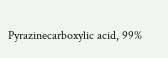Pyrazinecarboxylic acid, 99%